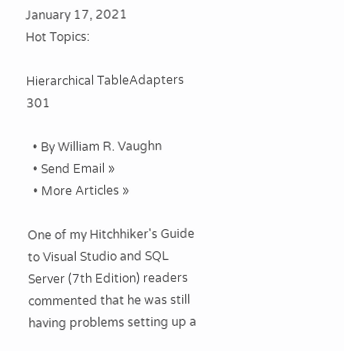January 17, 2021
Hot Topics:

Hierarchical TableAdapters 301

  • By William R. Vaughn
  • Send Email »
  • More Articles »

One of my Hitchhiker's Guide to Visual Studio and SQL Server (7th Edition) readers commented that he was still having problems setting up a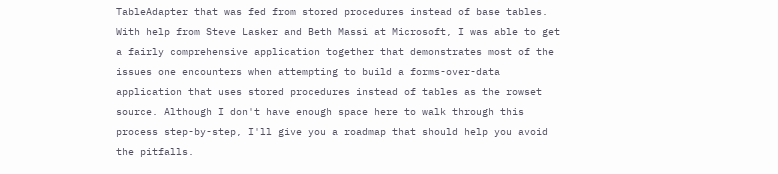TableAdapter that was fed from stored procedures instead of base tables. With help from Steve Lasker and Beth Massi at Microsoft, I was able to get a fairly comprehensive application together that demonstrates most of the issues one encounters when attempting to build a forms-over-data application that uses stored procedures instead of tables as the rowset source. Although I don't have enough space here to walk through this process step-by-step, I'll give you a roadmap that should help you avoid the pitfalls.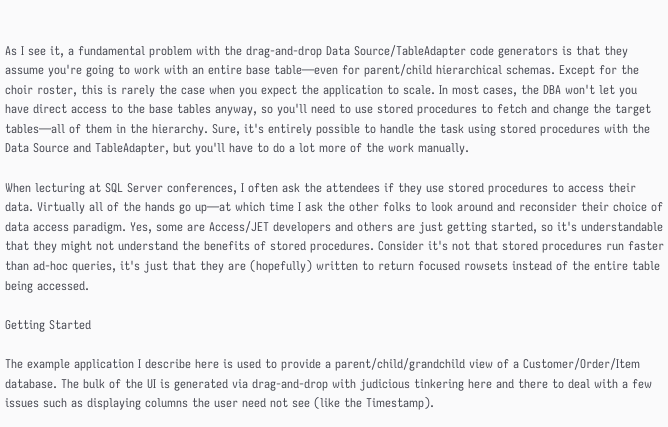As I see it, a fundamental problem with the drag-and-drop Data Source/TableAdapter code generators is that they assume you're going to work with an entire base table—even for parent/child hierarchical schemas. Except for the choir roster, this is rarely the case when you expect the application to scale. In most cases, the DBA won't let you have direct access to the base tables anyway, so you'll need to use stored procedures to fetch and change the target tables—all of them in the hierarchy. Sure, it's entirely possible to handle the task using stored procedures with the Data Source and TableAdapter, but you'll have to do a lot more of the work manually.

When lecturing at SQL Server conferences, I often ask the attendees if they use stored procedures to access their data. Virtually all of the hands go up—at which time I ask the other folks to look around and reconsider their choice of data access paradigm. Yes, some are Access/JET developers and others are just getting started, so it's understandable that they might not understand the benefits of stored procedures. Consider it's not that stored procedures run faster than ad-hoc queries, it's just that they are (hopefully) written to return focused rowsets instead of the entire table being accessed.

Getting Started

The example application I describe here is used to provide a parent/child/grandchild view of a Customer/Order/Item database. The bulk of the UI is generated via drag-and-drop with judicious tinkering here and there to deal with a few issues such as displaying columns the user need not see (like the Timestamp).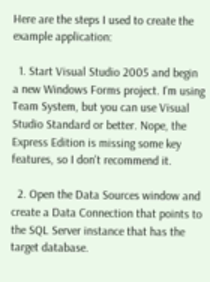Here are the steps I used to create the example application:

  1. Start Visual Studio 2005 and begin a new Windows Forms project. I'm using Team System, but you can use Visual Studio Standard or better. Nope, the Express Edition is missing some key features, so I don't recommend it.

  2. Open the Data Sources window and create a Data Connection that points to the SQL Server instance that has the target database.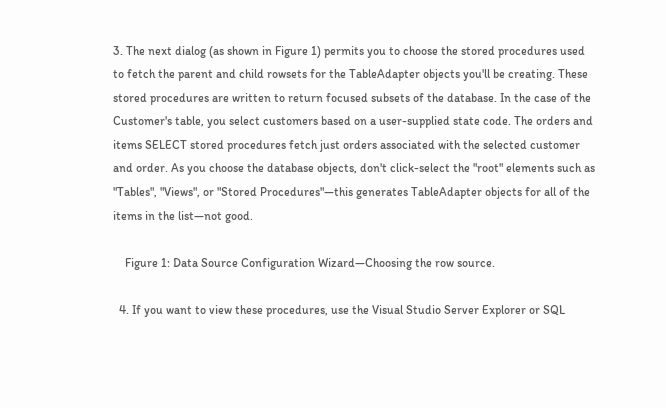3. The next dialog (as shown in Figure 1) permits you to choose the stored procedures used to fetch the parent and child rowsets for the TableAdapter objects you'll be creating. These stored procedures are written to return focused subsets of the database. In the case of the Customer's table, you select customers based on a user-supplied state code. The orders and items SELECT stored procedures fetch just orders associated with the selected customer and order. As you choose the database objects, don't click-select the "root" elements such as "Tables", "Views", or "Stored Procedures"—this generates TableAdapter objects for all of the items in the list—not good.

    Figure 1: Data Source Configuration Wizard—Choosing the row source.

  4. If you want to view these procedures, use the Visual Studio Server Explorer or SQL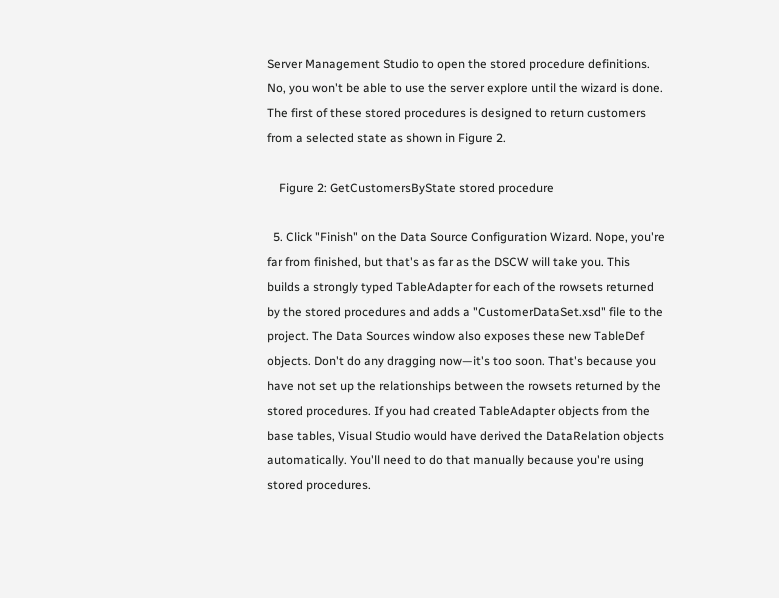Server Management Studio to open the stored procedure definitions. No, you won't be able to use the server explore until the wizard is done. The first of these stored procedures is designed to return customers from a selected state as shown in Figure 2.

    Figure 2: GetCustomersByState stored procedure

  5. Click "Finish" on the Data Source Configuration Wizard. Nope, you're far from finished, but that's as far as the DSCW will take you. This builds a strongly typed TableAdapter for each of the rowsets returned by the stored procedures and adds a "CustomerDataSet.xsd" file to the project. The Data Sources window also exposes these new TableDef objects. Don't do any dragging now—it's too soon. That's because you have not set up the relationships between the rowsets returned by the stored procedures. If you had created TableAdapter objects from the base tables, Visual Studio would have derived the DataRelation objects automatically. You'll need to do that manually because you're using stored procedures.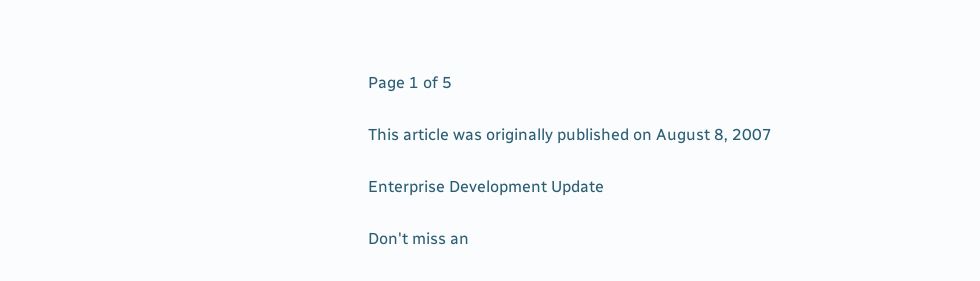Page 1 of 5

This article was originally published on August 8, 2007

Enterprise Development Update

Don't miss an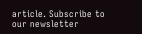article. Subscribe to our newsletter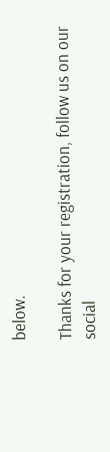below.

Thanks for your registration, follow us on our social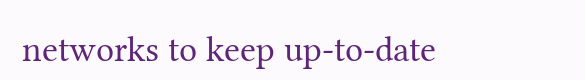networks to keep up-to-date